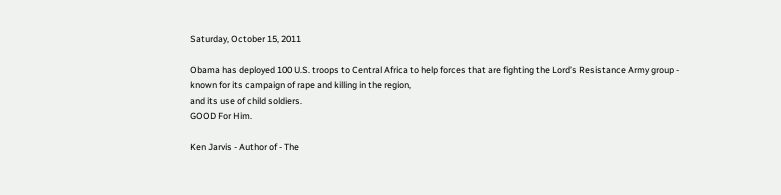Saturday, October 15, 2011

Obama has deployed 100 U.S. troops to Central Africa to help forces that are fighting the Lord’s Resistance Army group -
known for its campaign of rape and killing in the region,
and its use of child soldiers.
GOOD For Him.

Ken Jarvis - Author of - The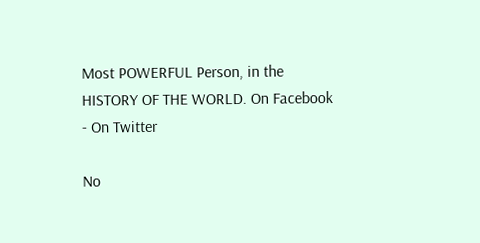Most POWERFUL Person, in the HISTORY OF THE WORLD. On Facebook - On Twitter

No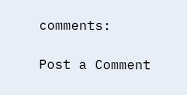comments:

Post a Comment